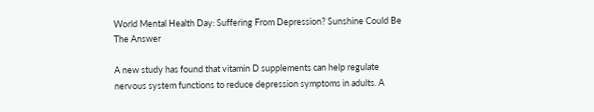World Mental Health Day: Suffering From Depression? Sunshine Could Be The Answer

A new study has found that vitamin D supplements can help regulate nervous system functions to reduce depression symptoms in adults. A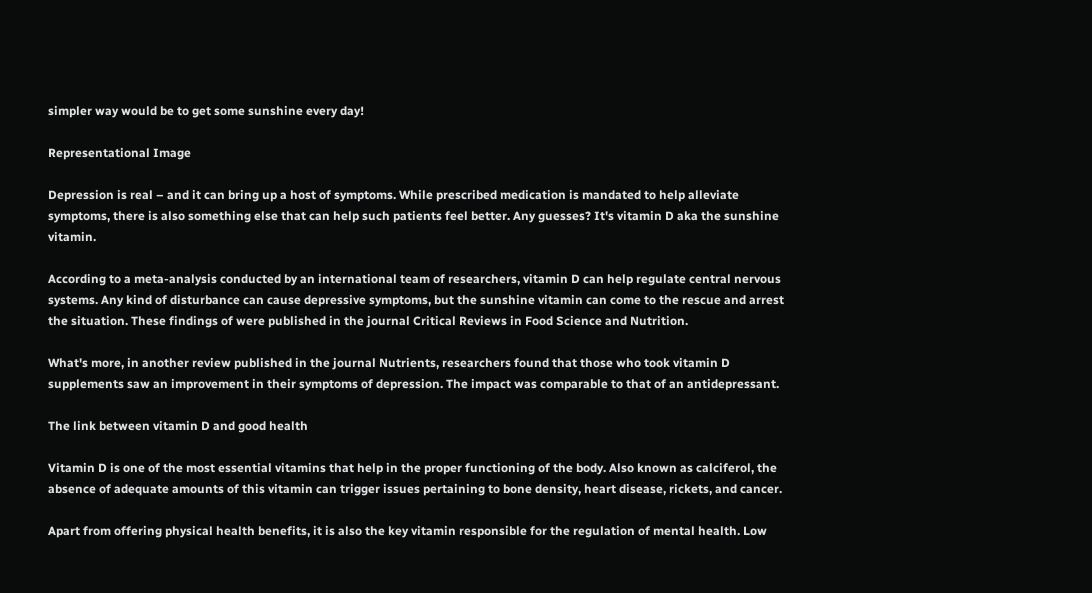simpler way would be to get some sunshine every day!

Representational Image

Depression is real – and it can bring up a host of symptoms. While prescribed medication is mandated to help alleviate symptoms, there is also something else that can help such patients feel better. Any guesses? It's vitamin D aka the sunshine vitamin.

According to a meta-analysis conducted by an international team of researchers, vitamin D can help regulate central nervous systems. Any kind of disturbance can cause depressive symptoms, but the sunshine vitamin can come to the rescue and arrest the situation. These findings of were published in the journal Critical Reviews in Food Science and Nutrition.

What's more, in another review published in the journal Nutrients, researchers found that those who took vitamin D supplements saw an improvement in their symptoms of depression. The impact was comparable to that of an antidepressant.

The link between vitamin D and good health

Vitamin D is one of the most essential vitamins that help in the proper functioning of the body. Also known as calciferol, the absence of adequate amounts of this vitamin can trigger issues pertaining to bone density, heart disease, rickets, and cancer.

Apart from offering physical health benefits, it is also the key vitamin responsible for the regulation of mental health. Low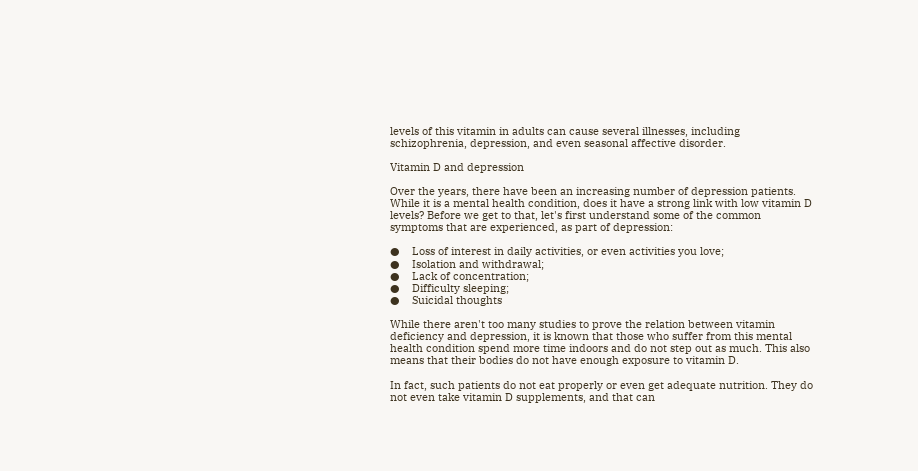levels of this vitamin in adults can cause several illnesses, including schizophrenia, depression, and even seasonal affective disorder.

Vitamin D and depression

Over the years, there have been an increasing number of depression patients. While it is a mental health condition, does it have a strong link with low vitamin D levels? Before we get to that, let's first understand some of the common symptoms that are experienced, as part of depression:

●    Loss of interest in daily activities, or even activities you love;
●    Isolation and withdrawal;
●    Lack of concentration;
●    Difficulty sleeping;
●    Suicidal thoughts

While there aren't too many studies to prove the relation between vitamin deficiency and depression, it is known that those who suffer from this mental health condition spend more time indoors and do not step out as much. This also means that their bodies do not have enough exposure to vitamin D.

In fact, such patients do not eat properly or even get adequate nutrition. They do not even take vitamin D supplements, and that can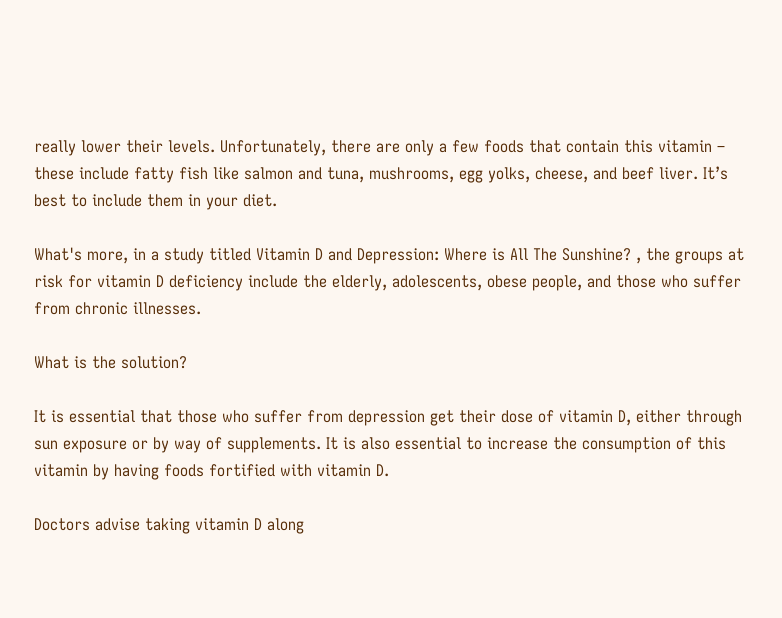really lower their levels. Unfortunately, there are only a few foods that contain this vitamin – these include fatty fish like salmon and tuna, mushrooms, egg yolks, cheese, and beef liver. It’s best to include them in your diet.

What's more, in a study titled Vitamin D and Depression: Where is All The Sunshine? , the groups at risk for vitamin D deficiency include the elderly, adolescents, obese people, and those who suffer from chronic illnesses.

What is the solution?

It is essential that those who suffer from depression get their dose of vitamin D, either through sun exposure or by way of supplements. It is also essential to increase the consumption of this vitamin by having foods fortified with vitamin D.

Doctors advise taking vitamin D along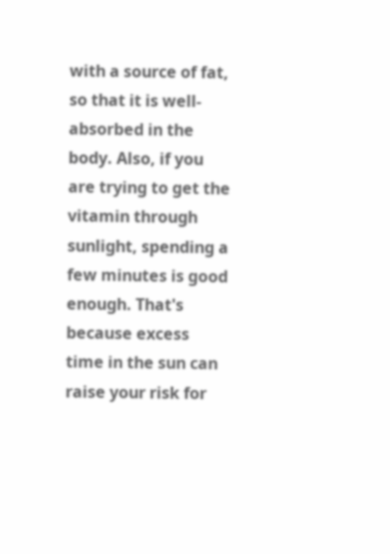with a source of fat, so that it is well-absorbed in the body. Also, if you are trying to get the vitamin through sunlight, spending a few minutes is good enough. That's because excess time in the sun can raise your risk for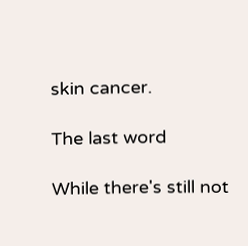skin cancer.

The last word

While there's still not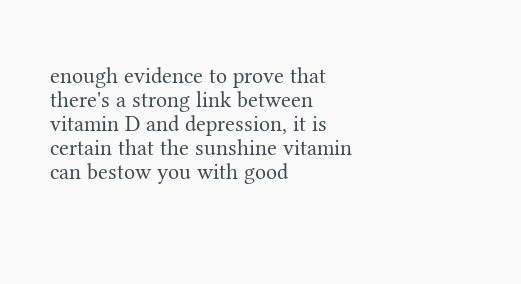enough evidence to prove that there's a strong link between vitamin D and depression, it is certain that the sunshine vitamin can bestow you with good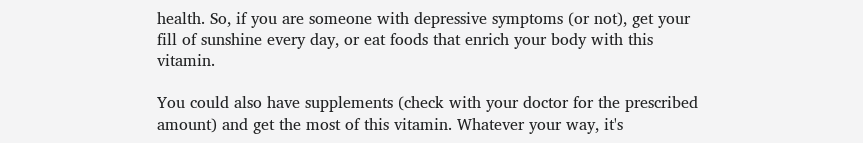health. So, if you are someone with depressive symptoms (or not), get your fill of sunshine every day, or eat foods that enrich your body with this vitamin.

You could also have supplements (check with your doctor for the prescribed amount) and get the most of this vitamin. Whatever your way, it's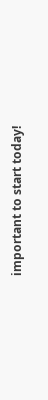important to start today!